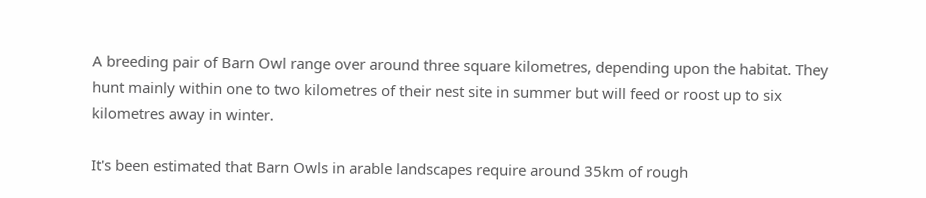A breeding pair of Barn Owl range over around three square kilometres, depending upon the habitat. They hunt mainly within one to two kilometres of their nest site in summer but will feed or roost up to six kilometres away in winter.

It's been estimated that Barn Owls in arable landscapes require around 35km of rough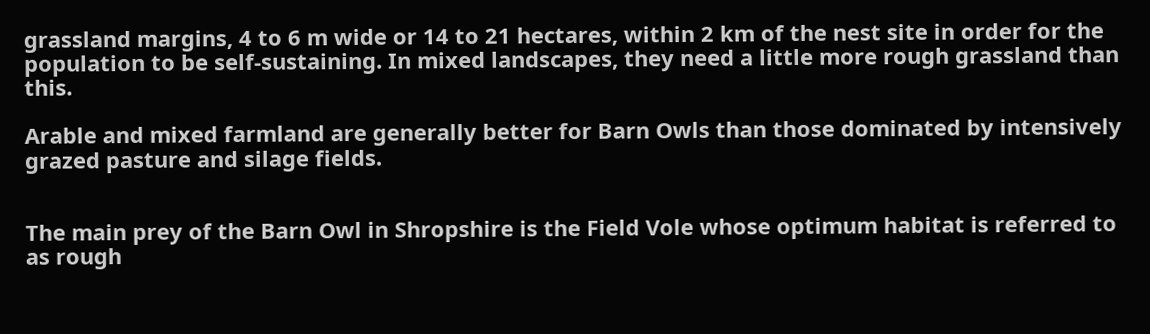grassland margins, 4 to 6 m wide or 14 to 21 hectares, within 2 km of the nest site in order for the population to be self-sustaining. In mixed landscapes, they need a little more rough grassland than this.

Arable and mixed farmland are generally better for Barn Owls than those dominated by intensively grazed pasture and silage fields.


The main prey of the Barn Owl in Shropshire is the Field Vole whose optimum habitat is referred to as rough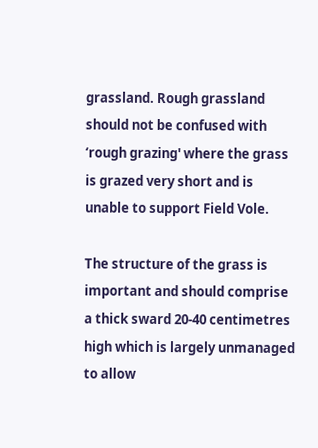grassland. Rough grassland should not be confused with ‘rough grazing' where the grass is grazed very short and is unable to support Field Vole.

The structure of the grass is important and should comprise a thick sward 20-40 centimetres high which is largely unmanaged to allow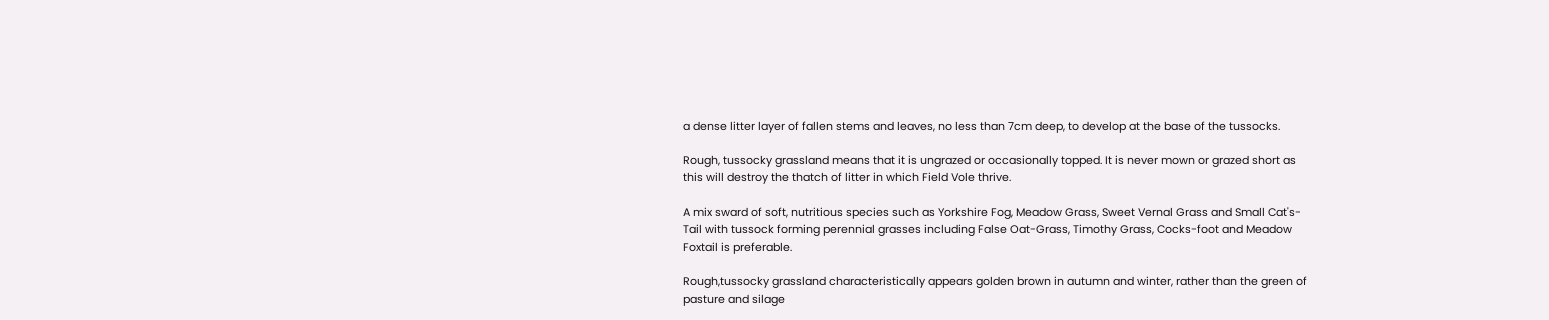a dense litter layer of fallen stems and leaves, no less than 7cm deep, to develop at the base of the tussocks.

Rough, tussocky grassland means that it is ungrazed or occasionally topped. It is never mown or grazed short as this will destroy the thatch of litter in which Field Vole thrive.

A mix sward of soft, nutritious species such as Yorkshire Fog, Meadow Grass, Sweet Vernal Grass and Small Cat's-Tail with tussock forming perennial grasses including False Oat-Grass, Timothy Grass, Cocks-foot and Meadow Foxtail is preferable.

Rough,tussocky grassland characteristically appears golden brown in autumn and winter, rather than the green of pasture and silage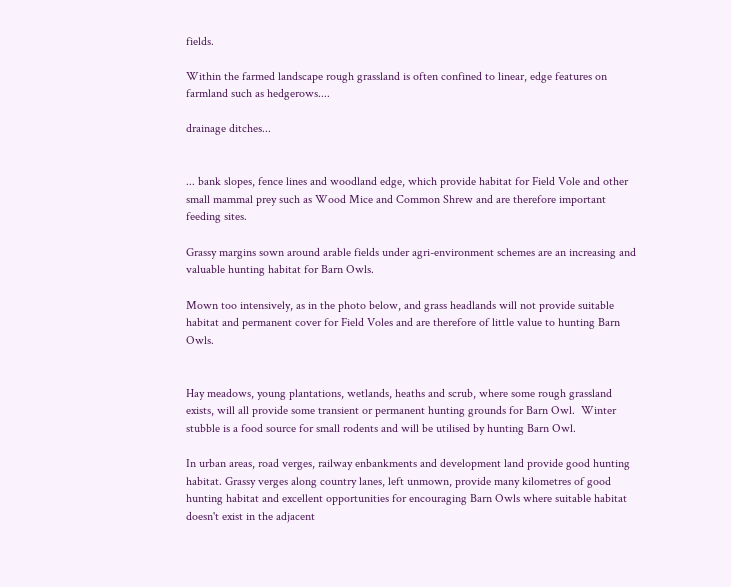fields.

Within the farmed landscape rough grassland is often confined to linear, edge features on farmland such as hedgerows....

drainage ditches...


... bank slopes, fence lines and woodland edge, which provide habitat for Field Vole and other small mammal prey such as Wood Mice and Common Shrew and are therefore important feeding sites.

Grassy margins sown around arable fields under agri-environment schemes are an increasing and valuable hunting habitat for Barn Owls.

Mown too intensively, as in the photo below, and grass headlands will not provide suitable habitat and permanent cover for Field Voles and are therefore of little value to hunting Barn Owls.


Hay meadows, young plantations, wetlands, heaths and scrub, where some rough grassland exists, will all provide some transient or permanent hunting grounds for Barn Owl.  Winter stubble is a food source for small rodents and will be utilised by hunting Barn Owl.

In urban areas, road verges, railway enbankments and development land provide good hunting habitat. Grassy verges along country lanes, left unmown, provide many kilometres of good hunting habitat and excellent opportunities for encouraging Barn Owls where suitable habitat doesn't exist in the adjacent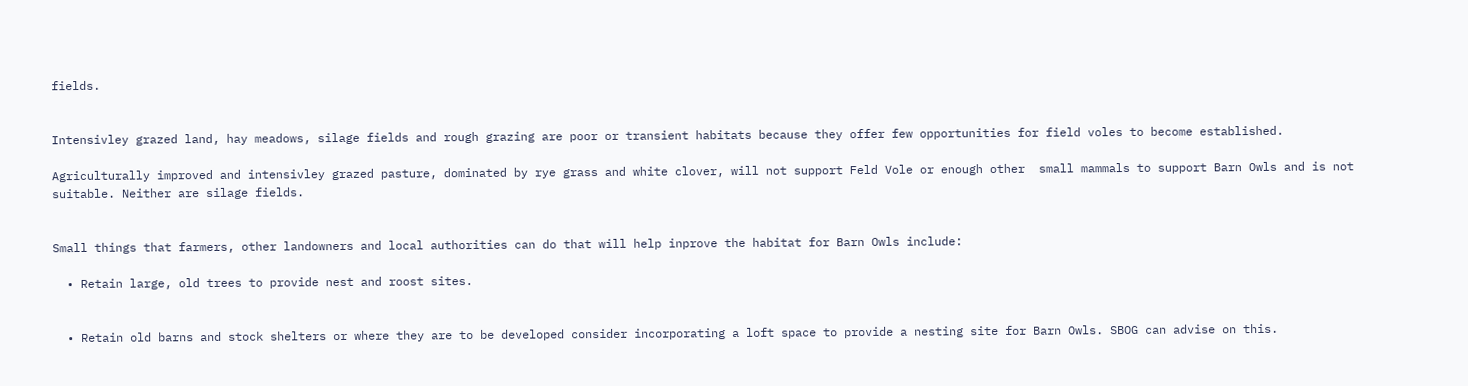fields.


Intensivley grazed land, hay meadows, silage fields and rough grazing are poor or transient habitats because they offer few opportunities for field voles to become established.

Agriculturally improved and intensivley grazed pasture, dominated by rye grass and white clover, will not support Feld Vole or enough other  small mammals to support Barn Owls and is not suitable. Neither are silage fields.


Small things that farmers, other landowners and local authorities can do that will help inprove the habitat for Barn Owls include:

  • Retain large, old trees to provide nest and roost sites.


  • Retain old barns and stock shelters or where they are to be developed consider incorporating a loft space to provide a nesting site for Barn Owls. SBOG can advise on this.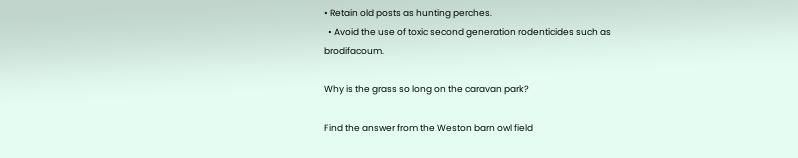• Retain old posts as hunting perches.
  • Avoid the use of toxic second generation rodenticides such as brodifacoum.

Why is the grass so long on the caravan park?

Find the answer from the Weston barn owl field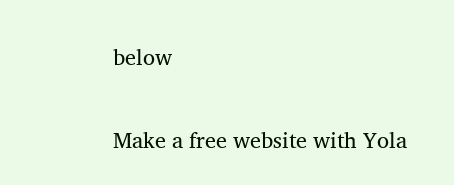below

Make a free website with Yola